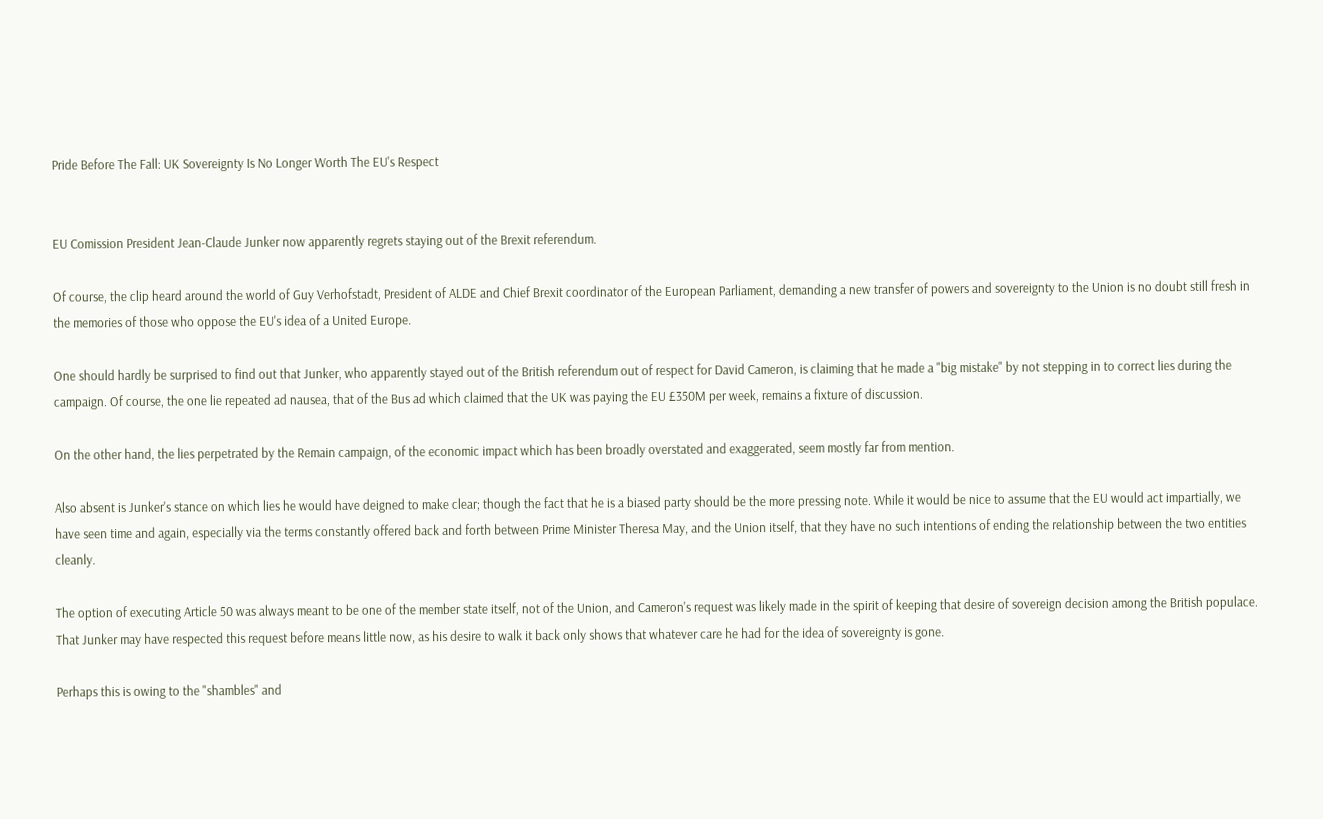Pride Before The Fall: UK Sovereignty Is No Longer Worth The EU's Respect


EU Comission President Jean-Claude Junker now apparently regrets staying out of the Brexit referendum.

Of course, the clip heard around the world of Guy Verhofstadt, President of ALDE and Chief Brexit coordinator of the European Parliament, demanding a new transfer of powers and sovereignty to the Union is no doubt still fresh in the memories of those who oppose the EU's idea of a United Europe.

One should hardly be surprised to find out that Junker, who apparently stayed out of the British referendum out of respect for David Cameron, is claiming that he made a "big mistake" by not stepping in to correct lies during the campaign. Of course, the one lie repeated ad nausea, that of the Bus ad which claimed that the UK was paying the EU £350M per week, remains a fixture of discussion.

On the other hand, the lies perpetrated by the Remain campaign, of the economic impact which has been broadly overstated and exaggerated, seem mostly far from mention.

Also absent is Junker's stance on which lies he would have deigned to make clear; though the fact that he is a biased party should be the more pressing note. While it would be nice to assume that the EU would act impartially, we have seen time and again, especially via the terms constantly offered back and forth between Prime Minister Theresa May, and the Union itself, that they have no such intentions of ending the relationship between the two entities cleanly.

The option of executing Article 50 was always meant to be one of the member state itself, not of the Union, and Cameron's request was likely made in the spirit of keeping that desire of sovereign decision among the British populace. That Junker may have respected this request before means little now, as his desire to walk it back only shows that whatever care he had for the idea of sovereignty is gone.

Perhaps this is owing to the "shambles" and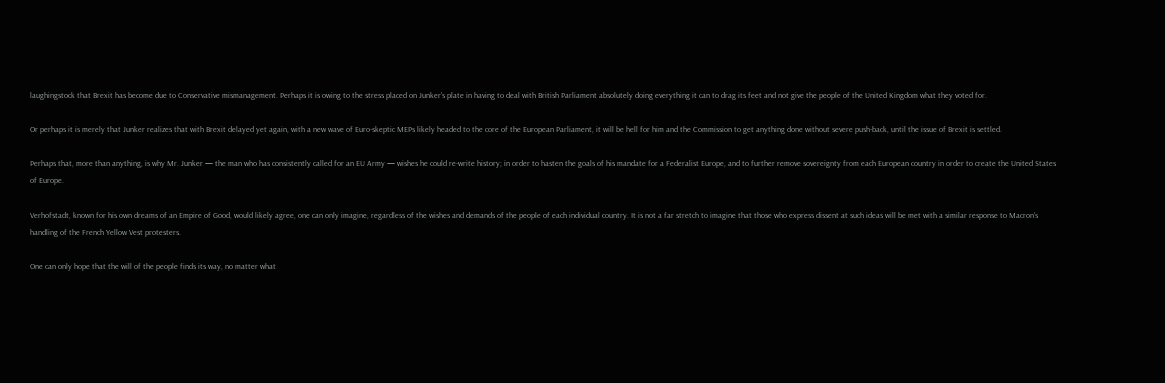laughingstock that Brexit has become due to Conservative mismanagement. Perhaps it is owing to the stress placed on Junker's plate in having to deal with British Parliament absolutely doing everything it can to drag its feet and not give the people of the United Kingdom what they voted for.

Or perhaps it is merely that Junker realizes that with Brexit delayed yet again, with a new wave of Euro-skeptic MEPs likely headed to the core of the European Parliament, it will be hell for him and the Commission to get anything done without severe push-back, until the issue of Brexit is settled.

Perhaps that, more than anything, is why Mr. Junker — the man who has consistently called for an EU Army — wishes he could re-write history; in order to hasten the goals of his mandate for a Federalist Europe, and to further remove sovereignty from each European country in order to create the United States of Europe.

Verhofstadt, known for his own dreams of an Empire of Good, would likely agree, one can only imagine, regardless of the wishes and demands of the people of each individual country. It is not a far stretch to imagine that those who express dissent at such ideas will be met with a similar response to Macron's handling of the French Yellow Vest protesters.

One can only hope that the will of the people finds its way, no matter what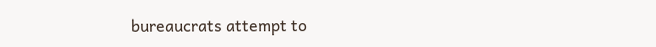bureaucrats attempt to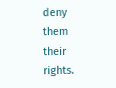deny them their rights.